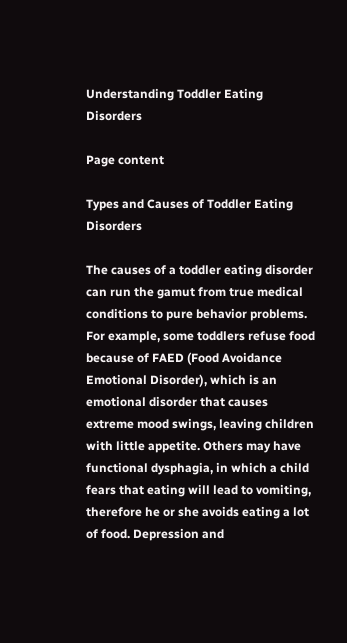Understanding Toddler Eating Disorders

Page content

Types and Causes of Toddler Eating Disorders

The causes of a toddler eating disorder can run the gamut from true medical conditions to pure behavior problems. For example, some toddlers refuse food because of FAED (Food Avoidance Emotional Disorder), which is an emotional disorder that causes extreme mood swings, leaving children with little appetite. Others may have functional dysphagia, in which a child fears that eating will lead to vomiting, therefore he or she avoids eating a lot of food. Depression and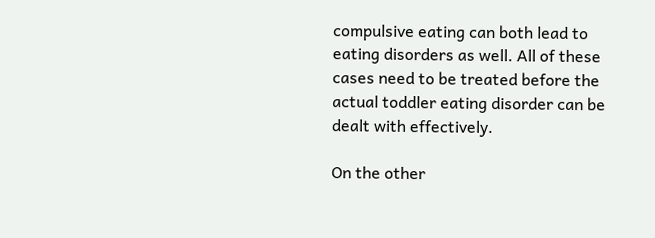compulsive eating can both lead to eating disorders as well. All of these cases need to be treated before the actual toddler eating disorder can be dealt with effectively.

On the other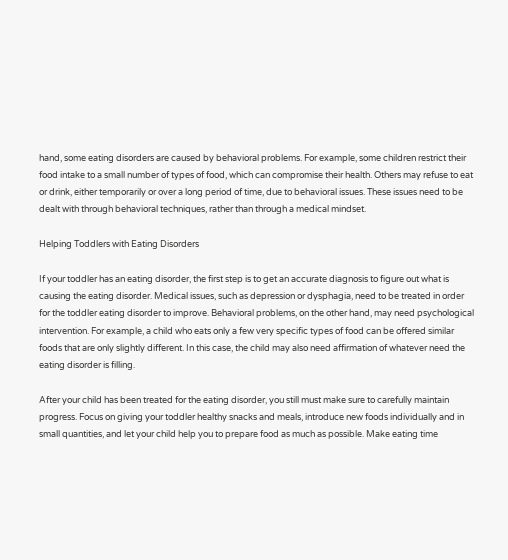hand, some eating disorders are caused by behavioral problems. For example, some children restrict their food intake to a small number of types of food, which can compromise their health. Others may refuse to eat or drink, either temporarily or over a long period of time, due to behavioral issues. These issues need to be dealt with through behavioral techniques, rather than through a medical mindset.

Helping Toddlers with Eating Disorders

If your toddler has an eating disorder, the first step is to get an accurate diagnosis to figure out what is causing the eating disorder. Medical issues, such as depression or dysphagia, need to be treated in order for the toddler eating disorder to improve. Behavioral problems, on the other hand, may need psychological intervention. For example, a child who eats only a few very specific types of food can be offered similar foods that are only slightly different. In this case, the child may also need affirmation of whatever need the eating disorder is filling.

After your child has been treated for the eating disorder, you still must make sure to carefully maintain progress. Focus on giving your toddler healthy snacks and meals, introduce new foods individually and in small quantities, and let your child help you to prepare food as much as possible. Make eating time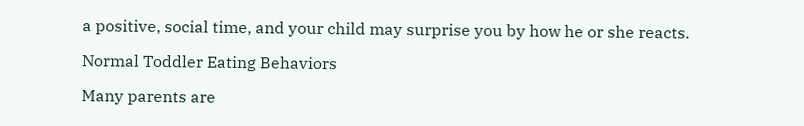a positive, social time, and your child may surprise you by how he or she reacts.

Normal Toddler Eating Behaviors

Many parents are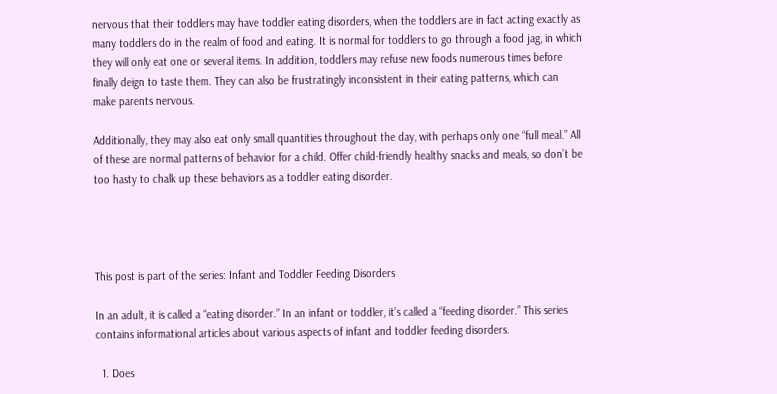nervous that their toddlers may have toddler eating disorders, when the toddlers are in fact acting exactly as many toddlers do in the realm of food and eating. It is normal for toddlers to go through a food jag, in which they will only eat one or several items. In addition, toddlers may refuse new foods numerous times before finally deign to taste them. They can also be frustratingly inconsistent in their eating patterns, which can make parents nervous.

Additionally, they may also eat only small quantities throughout the day, with perhaps only one “full meal.” All of these are normal patterns of behavior for a child. Offer child-friendly healthy snacks and meals, so don’t be too hasty to chalk up these behaviors as a toddler eating disorder.




This post is part of the series: Infant and Toddler Feeding Disorders

In an adult, it is called a “eating disorder.” In an infant or toddler, it’s called a “feeding disorder.” This series contains informational articles about various aspects of infant and toddler feeding disorders.

  1. Does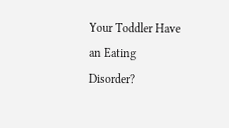Your Toddler Have an Eating Disorder?